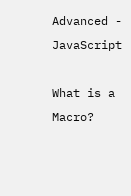Advanced - JavaScript

What is a Macro?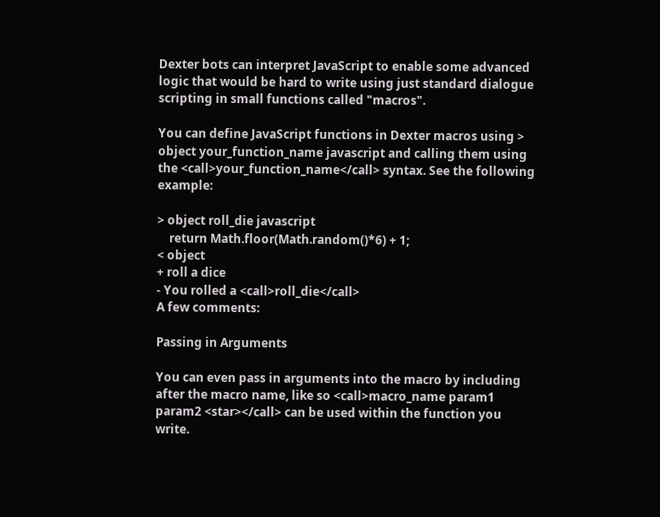Dexter bots can interpret JavaScript to enable some advanced logic that would be hard to write using just standard dialogue scripting in small functions called "macros".

You can define JavaScript functions in Dexter macros using > object your_function_name javascript and calling them using the <call>your_function_name</call> syntax. See the following example:

> object roll_die javascript
    return Math.floor(Math.random()*6) + 1;
< object
+ roll a dice
- You rolled a <call>roll_die</call>
A few comments:

Passing in Arguments

You can even pass in arguments into the macro by including after the macro name, like so <call>macro_name param1 param2 <star></call> can be used within the function you write.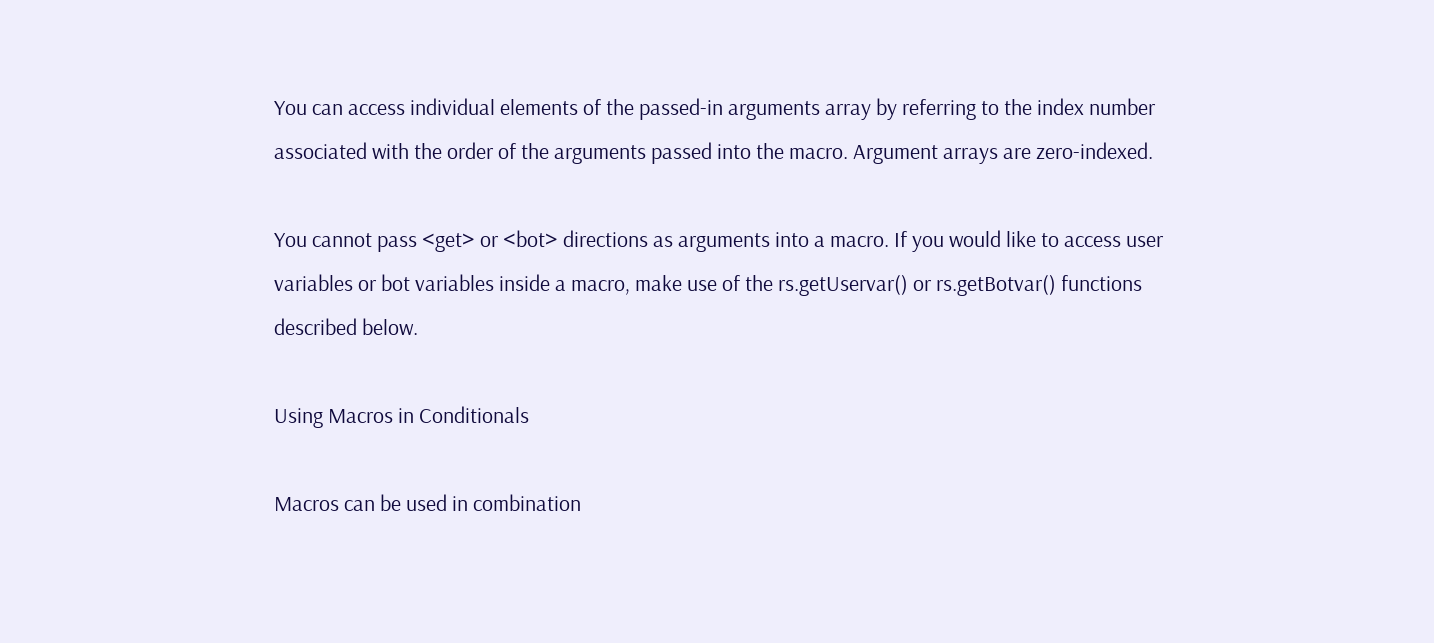You can access individual elements of the passed-in arguments array by referring to the index number associated with the order of the arguments passed into the macro. Argument arrays are zero-indexed.

You cannot pass <get> or <bot> directions as arguments into a macro. If you would like to access user variables or bot variables inside a macro, make use of the rs.getUservar() or rs.getBotvar() functions described below.

Using Macros in Conditionals

Macros can be used in combination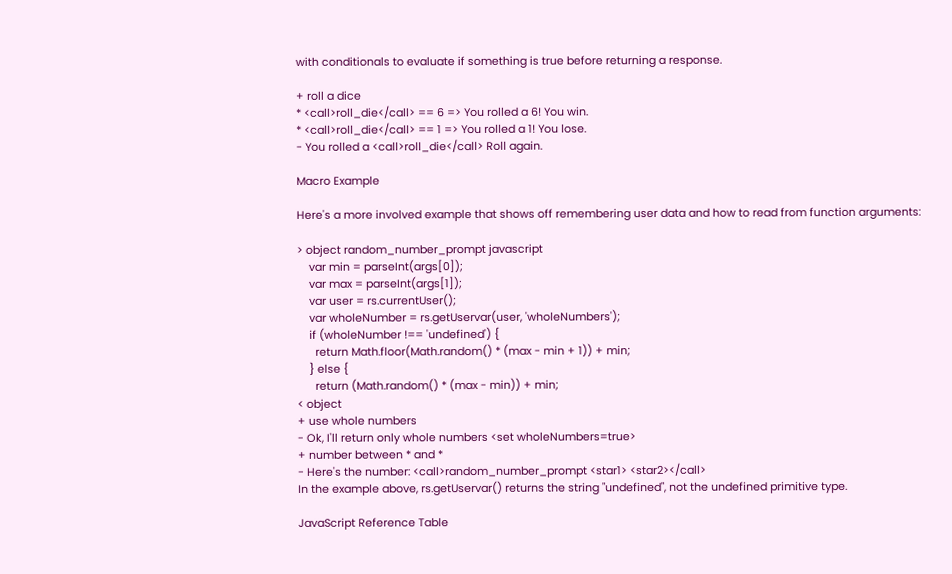with conditionals to evaluate if something is true before returning a response.

+ roll a dice
* <call>roll_die</call> == 6 => You rolled a 6! You win.
* <call>roll_die</call> == 1 => You rolled a 1! You lose.
- You rolled a <call>roll_die</call> Roll again.

Macro Example

Here's a more involved example that shows off remembering user data and how to read from function arguments:

> object random_number_prompt javascript
    var min = parseInt(args[0]);
    var max = parseInt(args[1]);
    var user = rs.currentUser();
    var wholeNumber = rs.getUservar(user, 'wholeNumbers');
    if (wholeNumber !== 'undefined') {
      return Math.floor(Math.random() * (max - min + 1)) + min;
    } else {
      return (Math.random() * (max - min)) + min;
< object
+ use whole numbers
- Ok, I'll return only whole numbers <set wholeNumbers=true>
+ number between * and *
- Here's the number: <call>random_number_prompt <star1> <star2></call>
In the example above, rs.getUservar() returns the string "undefined", not the undefined primitive type.

JavaScript Reference Table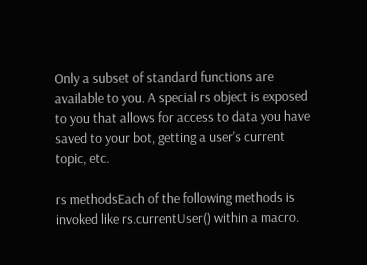Only a subset of standard functions are available to you. A special rs object is exposed to you that allows for access to data you have saved to your bot, getting a user's current topic, etc.

rs methodsEach of the following methods is invoked like rs.currentUser() within a macro.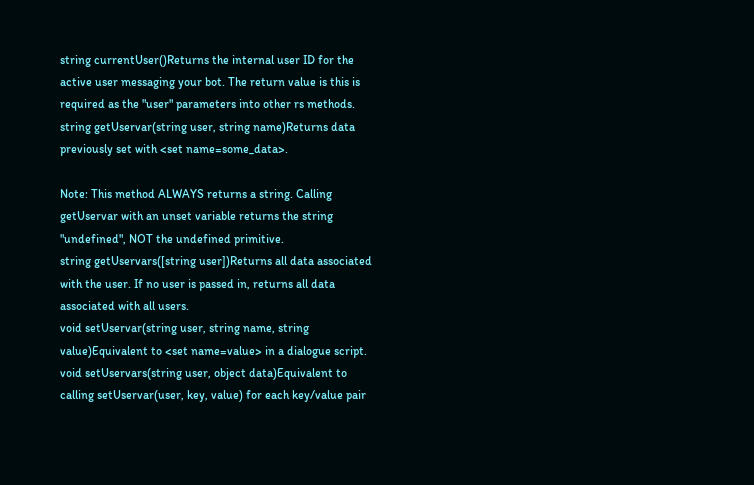string currentUser()Returns the internal user ID for the active user messaging your bot. The return value is this is required as the "user" parameters into other rs methods.
string getUservar(string user, string name)Returns data previously set with <set name=some_data>.

Note: This method ALWAYS returns a string. Calling getUservar with an unset variable returns the string "undefined", NOT the undefined primitive.
string getUservars([string user])Returns all data associated with the user. If no user is passed in, returns all data associated with all users.
void setUservar(string user, string name, string value)Equivalent to <set name=value> in a dialogue script.
void setUservars(string user, object data)Equivalent to calling setUservar(user, key, value) for each key/value pair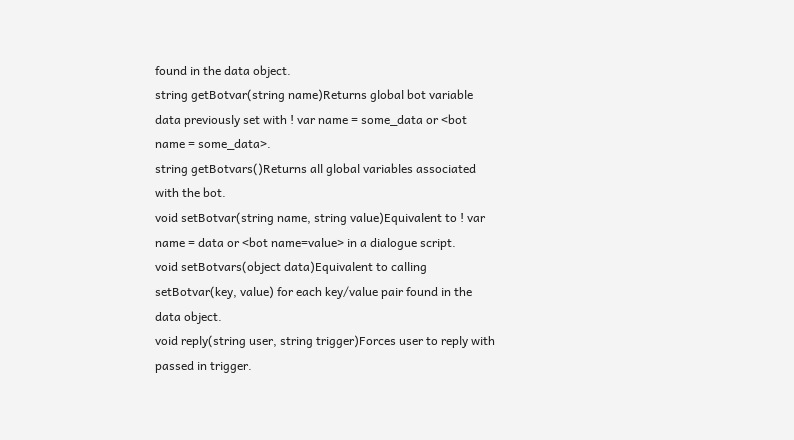found in the data object.
string getBotvar(string name)Returns global bot variable data previously set with ! var name = some_data or <bot name = some_data>.
string getBotvars()Returns all global variables associated with the bot.
void setBotvar(string name, string value)Equivalent to ! var name = data or <bot name=value> in a dialogue script.
void setBotvars(object data)Equivalent to calling setBotvar(key, value) for each key/value pair found in the data object.
void reply(string user, string trigger)Forces user to reply with passed in trigger.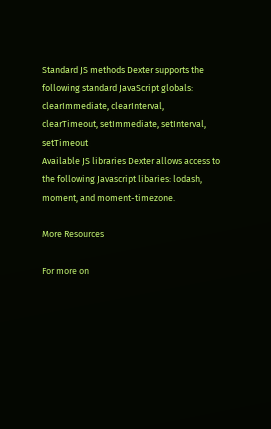Standard JS methods Dexter supports the following standard JavaScript globals: clearImmediate, clearInterval, clearTimeout, setImmediate, setInterval, setTimeout
Available JS libraries Dexter allows access to the following Javascript libaries: lodash, moment, and moment-timezone.

More Resources

For more on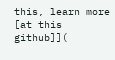this, learn more [at this github]](